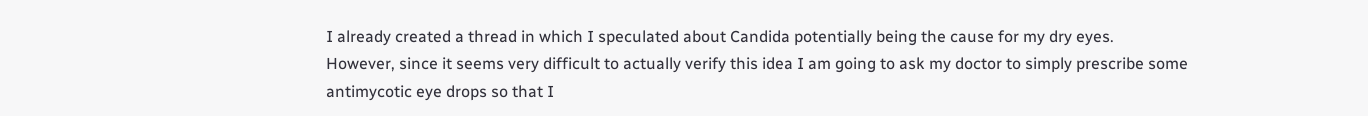I already created a thread in which I speculated about Candida potentially being the cause for my dry eyes.
However, since it seems very difficult to actually verify this idea I am going to ask my doctor to simply prescribe some antimycotic eye drops so that I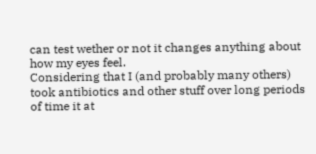can test wether or not it changes anything about how my eyes feel.
Considering that I (and probably many others) took antibiotics and other stuff over long periods of time it at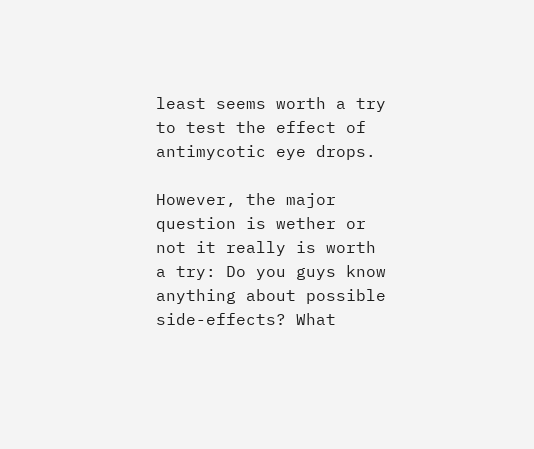least seems worth a try to test the effect of antimycotic eye drops.

However, the major question is wether or not it really is worth a try: Do you guys know anything about possible side-effects? What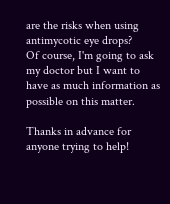are the risks when using antimycotic eye drops?
Of course, I'm going to ask my doctor but I want to have as much information as possible on this matter.

Thanks in advance for anyone trying to help!